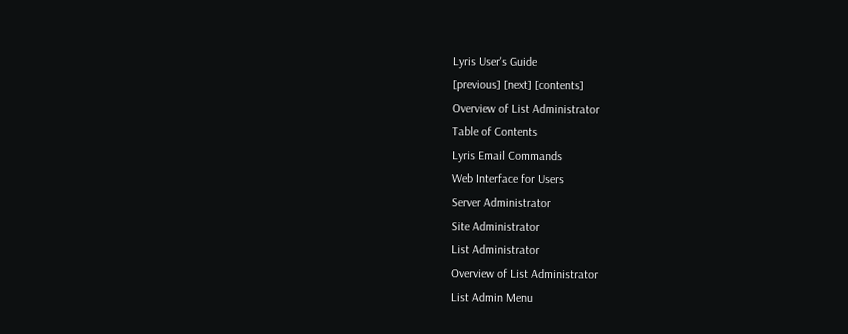Lyris User's Guide
[previous] [next] [contents]
Overview of List Administrator
Table of Contents
Lyris Email Commands
Web Interface for Users
Server Administrator
Site Administrator
List Administrator
Overview of List Administrator
List Admin Menu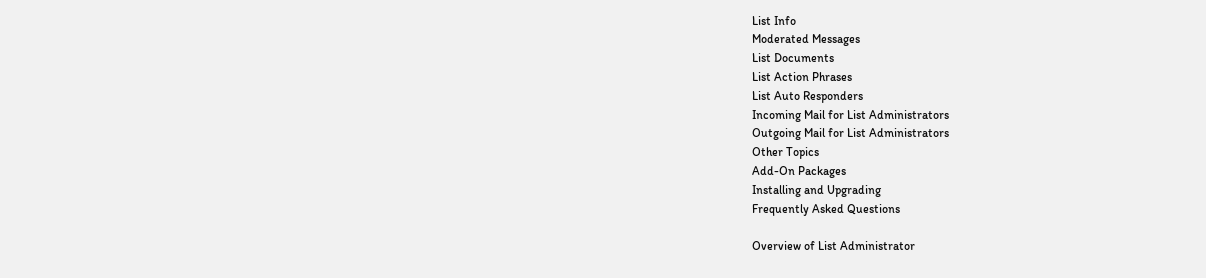List Info
Moderated Messages
List Documents
List Action Phrases
List Auto Responders
Incoming Mail for List Administrators
Outgoing Mail for List Administrators
Other Topics
Add-On Packages
Installing and Upgrading
Frequently Asked Questions

Overview of List Administrator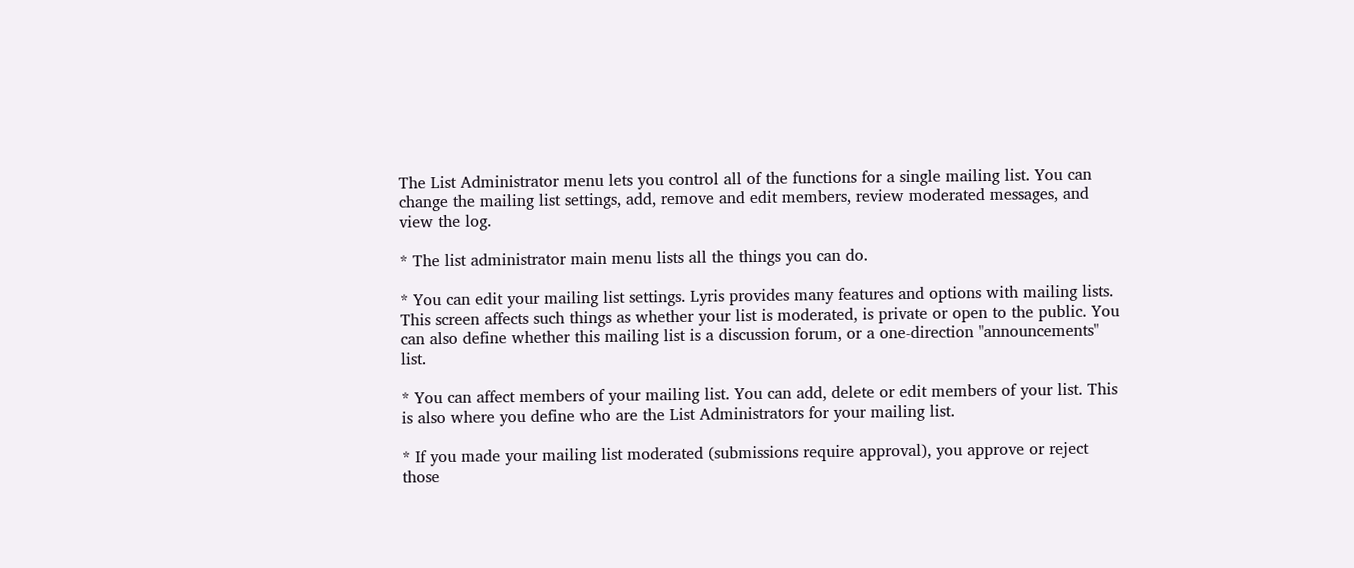The List Administrator menu lets you control all of the functions for a single mailing list. You can change the mailing list settings, add, remove and edit members, review moderated messages, and view the log.

* The list administrator main menu lists all the things you can do.

* You can edit your mailing list settings. Lyris provides many features and options with mailing lists. This screen affects such things as whether your list is moderated, is private or open to the public. You can also define whether this mailing list is a discussion forum, or a one-direction "announcements" list.

* You can affect members of your mailing list. You can add, delete or edit members of your list. This is also where you define who are the List Administrators for your mailing list.

* If you made your mailing list moderated (submissions require approval), you approve or reject those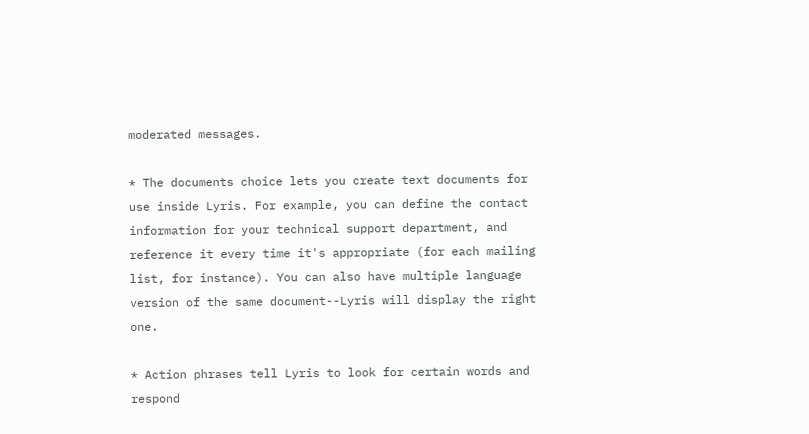moderated messages.

* The documents choice lets you create text documents for use inside Lyris. For example, you can define the contact information for your technical support department, and reference it every time it's appropriate (for each mailing list, for instance). You can also have multiple language version of the same document--Lyris will display the right one.

* Action phrases tell Lyris to look for certain words and respond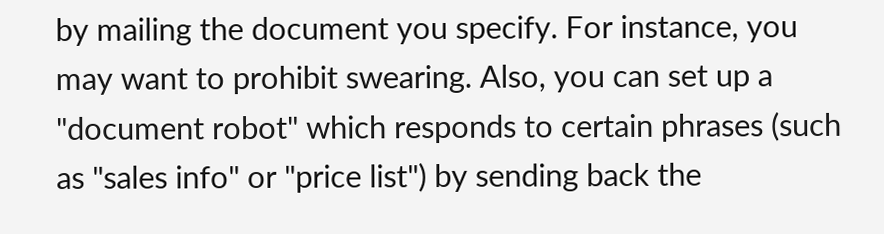by mailing the document you specify. For instance, you may want to prohibit swearing. Also, you can set up a "document robot" which responds to certain phrases (such as "sales info" or "price list") by sending back the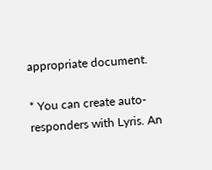appropriate document.

* You can create auto-responders with Lyris. An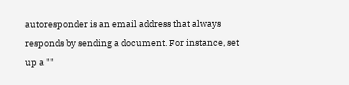autoresponder is an email address that always responds by sending a document. For instance, set up a ""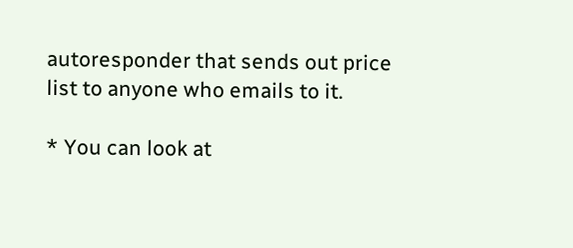autoresponder that sends out price list to anyone who emails to it.

* You can look at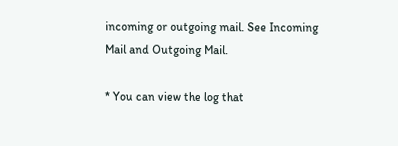incoming or outgoing mail. See Incoming Mail and Outgoing Mail.

* You can view the log that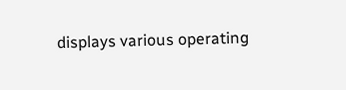displays various operating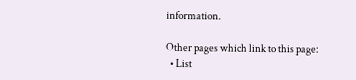information.

Other pages which link to this page:
  • List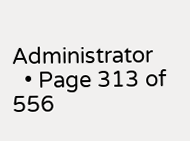Administrator
  • Page 313 of 556